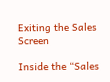Exiting the Sales Screen

Inside the “Sales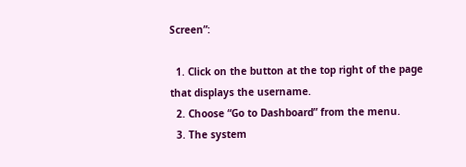Screen”:

  1. Click on the button at the top right of the page that displays the username.
  2. Choose “Go to Dashboard” from the menu.
  3. The system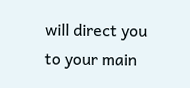will direct you to your main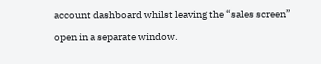account dashboard whilst leaving the “sales screen” open in a separate window.